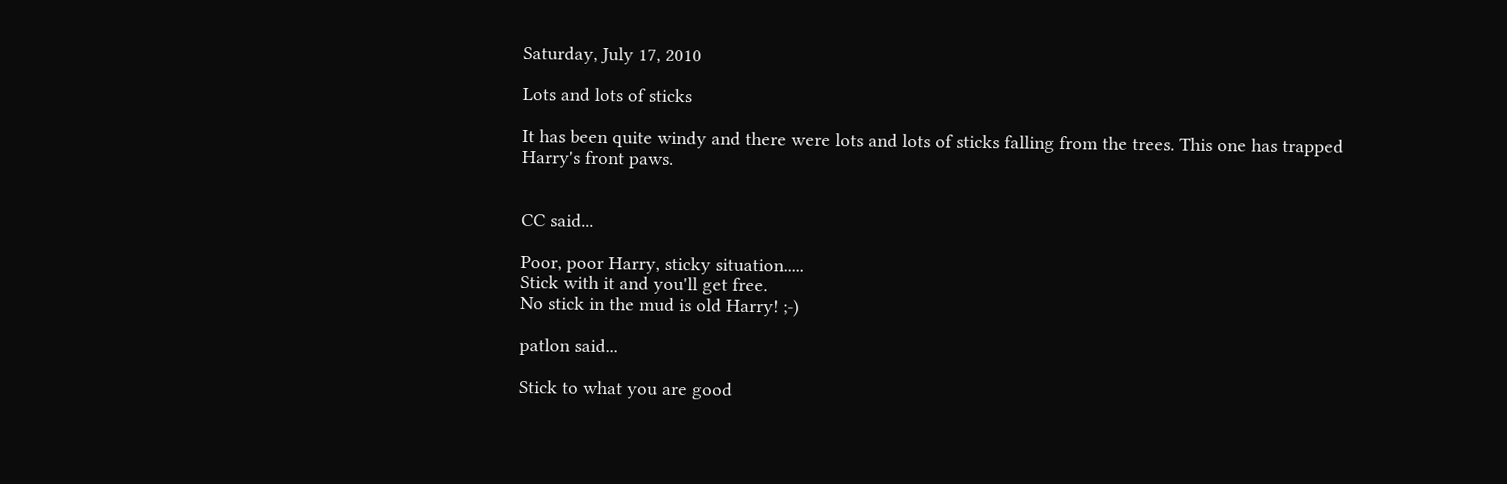Saturday, July 17, 2010

Lots and lots of sticks

It has been quite windy and there were lots and lots of sticks falling from the trees. This one has trapped Harry's front paws.


CC said...

Poor, poor Harry, sticky situation.....
Stick with it and you'll get free.
No stick in the mud is old Harry! ;-)

patlon said...

Stick to what you are good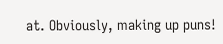at. Obviously, making up puns!